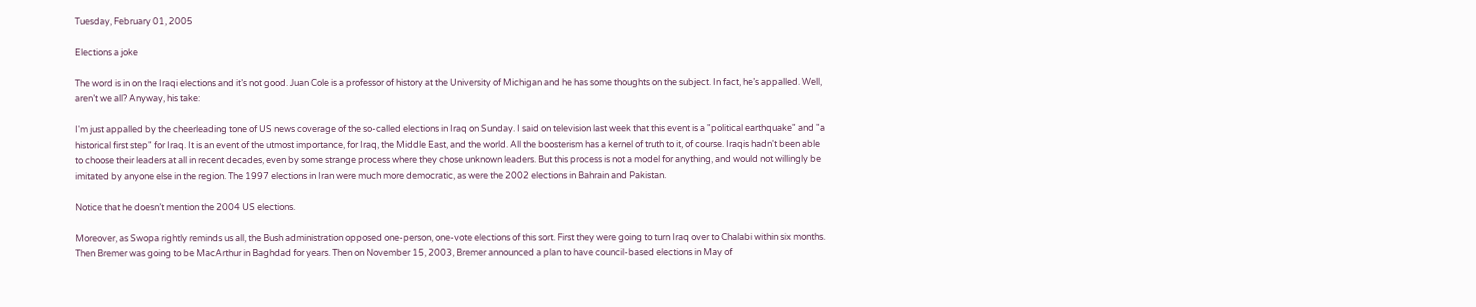Tuesday, February 01, 2005

Elections a joke

The word is in on the Iraqi elections and it’s not good. Juan Cole is a professor of history at the University of Michigan and he has some thoughts on the subject. In fact, he’s appalled. Well, aren’t we all? Anyway, his take:

I'm just appalled by the cheerleading tone of US news coverage of the so-called elections in Iraq on Sunday. I said on television last week that this event is a "political earthquake" and "a historical first step" for Iraq. It is an event of the utmost importance, for Iraq, the Middle East, and the world. All the boosterism has a kernel of truth to it, of course. Iraqis hadn't been able to choose their leaders at all in recent decades, even by some strange process where they chose unknown leaders. But this process is not a model for anything, and would not willingly be imitated by anyone else in the region. The 1997 elections in Iran were much more democratic, as were the 2002 elections in Bahrain and Pakistan.

Notice that he doesn’t mention the 2004 US elections.

Moreover, as Swopa rightly reminds us all, the Bush administration opposed one-person, one-vote elections of this sort. First they were going to turn Iraq over to Chalabi within six months. Then Bremer was going to be MacArthur in Baghdad for years. Then on November 15, 2003, Bremer announced a plan to have council-based elections in May of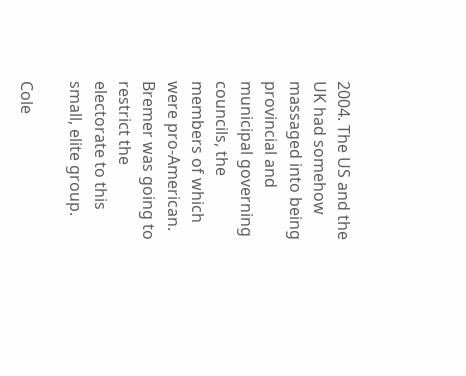2004. The US and the UK had somehow massaged into being provincial and municipal governing councils, the members of which were pro-American. Bremer was going to restrict the electorate to this small, elite group.

Cole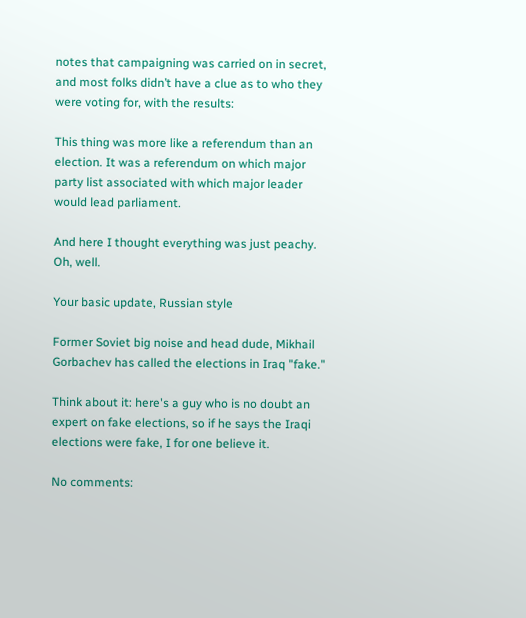notes that campaigning was carried on in secret, and most folks didn’t have a clue as to who they were voting for, with the results:

This thing was more like a referendum than an election. It was a referendum on which major party list associated with which major leader would lead parliament.

And here I thought everything was just peachy. Oh, well.

Your basic update, Russian style

Former Soviet big noise and head dude, Mikhail Gorbachev has called the elections in Iraq "fake."

Think about it: here's a guy who is no doubt an expert on fake elections, so if he says the Iraqi elections were fake, I for one believe it.

No comments: